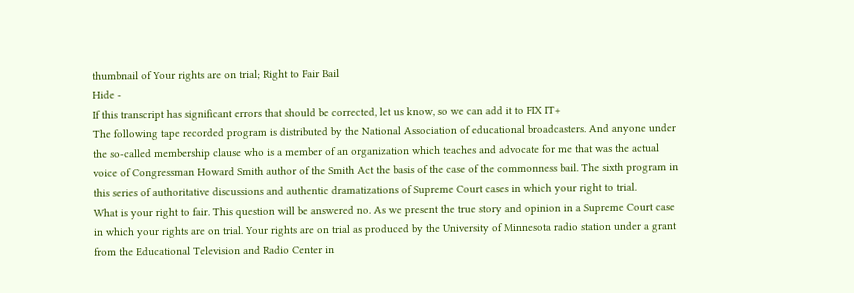thumbnail of Your rights are on trial; Right to Fair Bail
Hide -
If this transcript has significant errors that should be corrected, let us know, so we can add it to FIX IT+
The following tape recorded program is distributed by the National Association of educational broadcasters. And anyone under the so-called membership clause who is a member of an organization which teaches and advocate for me that was the actual voice of Congressman Howard Smith author of the Smith Act the basis of the case of the commonness bail. The sixth program in this series of authoritative discussions and authentic dramatizations of Supreme Court cases in which your right to trial.
What is your right to fair. This question will be answered no. As we present the true story and opinion in a Supreme Court case in which your rights are on trial. Your rights are on trial as produced by the University of Minnesota radio station under a grant from the Educational Television and Radio Center in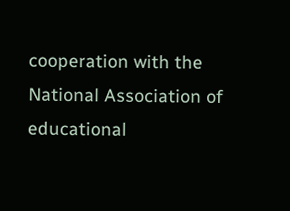cooperation with the National Association of educational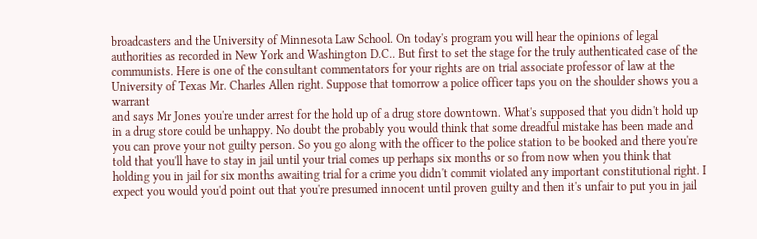broadcasters and the University of Minnesota Law School. On today's program you will hear the opinions of legal authorities as recorded in New York and Washington D.C.. But first to set the stage for the truly authenticated case of the communists. Here is one of the consultant commentators for your rights are on trial associate professor of law at the University of Texas Mr. Charles Allen right. Suppose that tomorrow a police officer taps you on the shoulder shows you a warrant
and says Mr Jones you're under arrest for the hold up of a drug store downtown. What's supposed that you didn't hold up in a drug store could be unhappy. No doubt the probably you would think that some dreadful mistake has been made and you can prove your not guilty person. So you go along with the officer to the police station to be booked and there you're told that you'll have to stay in jail until your trial comes up perhaps six months or so from now when you think that holding you in jail for six months awaiting trial for a crime you didn't commit violated any important constitutional right. I expect you would you'd point out that you're presumed innocent until proven guilty and then it's unfair to put you in jail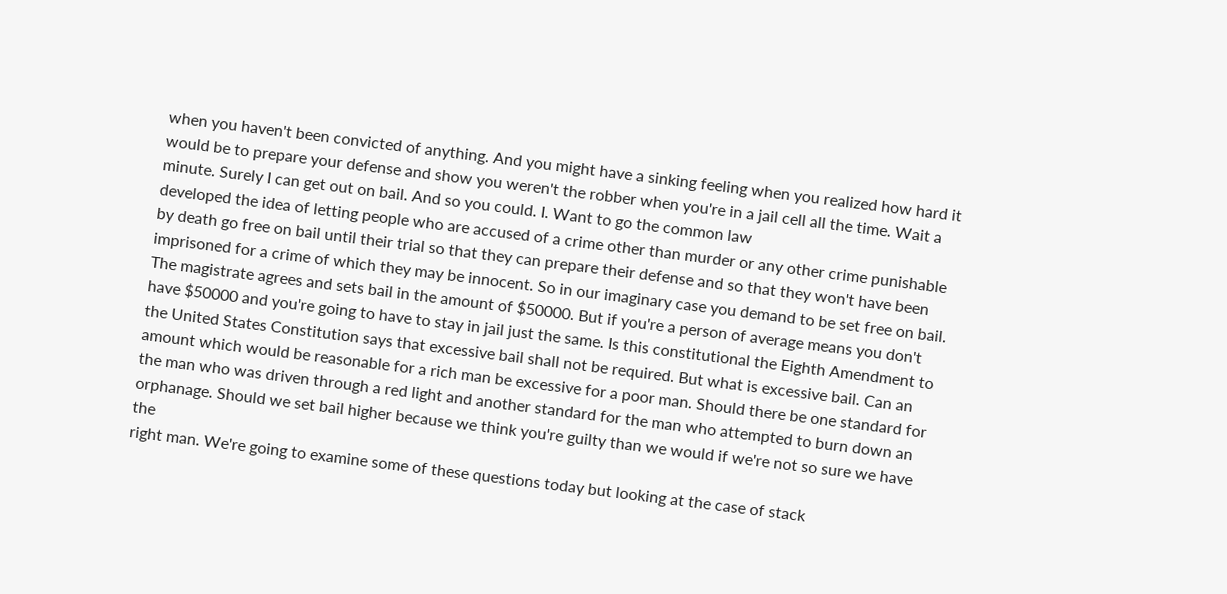when you haven't been convicted of anything. And you might have a sinking feeling when you realized how hard it would be to prepare your defense and show you weren't the robber when you're in a jail cell all the time. Wait a minute. Surely I can get out on bail. And so you could. I. Want to go the common law
developed the idea of letting people who are accused of a crime other than murder or any other crime punishable by death go free on bail until their trial so that they can prepare their defense and so that they won't have been imprisoned for a crime of which they may be innocent. So in our imaginary case you demand to be set free on bail. The magistrate agrees and sets bail in the amount of $50000. But if you're a person of average means you don't have $50000 and you're going to have to stay in jail just the same. Is this constitutional the Eighth Amendment to the United States Constitution says that excessive bail shall not be required. But what is excessive bail. Can an amount which would be reasonable for a rich man be excessive for a poor man. Should there be one standard for the man who was driven through a red light and another standard for the man who attempted to burn down an orphanage. Should we set bail higher because we think you're guilty than we would if we're not so sure we have the
right man. We're going to examine some of these questions today but looking at the case of stack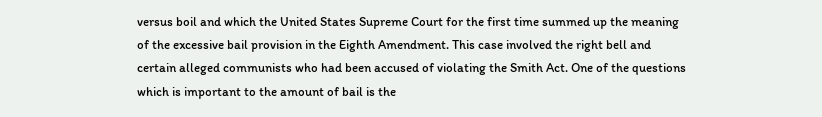versus boil and which the United States Supreme Court for the first time summed up the meaning of the excessive bail provision in the Eighth Amendment. This case involved the right bell and certain alleged communists who had been accused of violating the Smith Act. One of the questions which is important to the amount of bail is the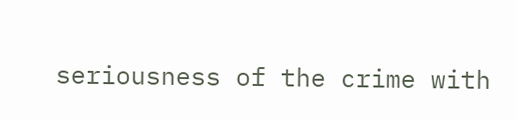seriousness of the crime with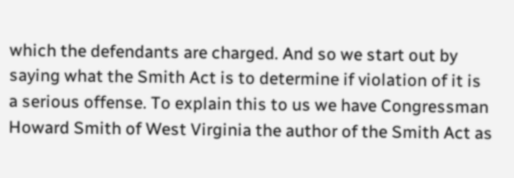which the defendants are charged. And so we start out by saying what the Smith Act is to determine if violation of it is a serious offense. To explain this to us we have Congressman Howard Smith of West Virginia the author of the Smith Act as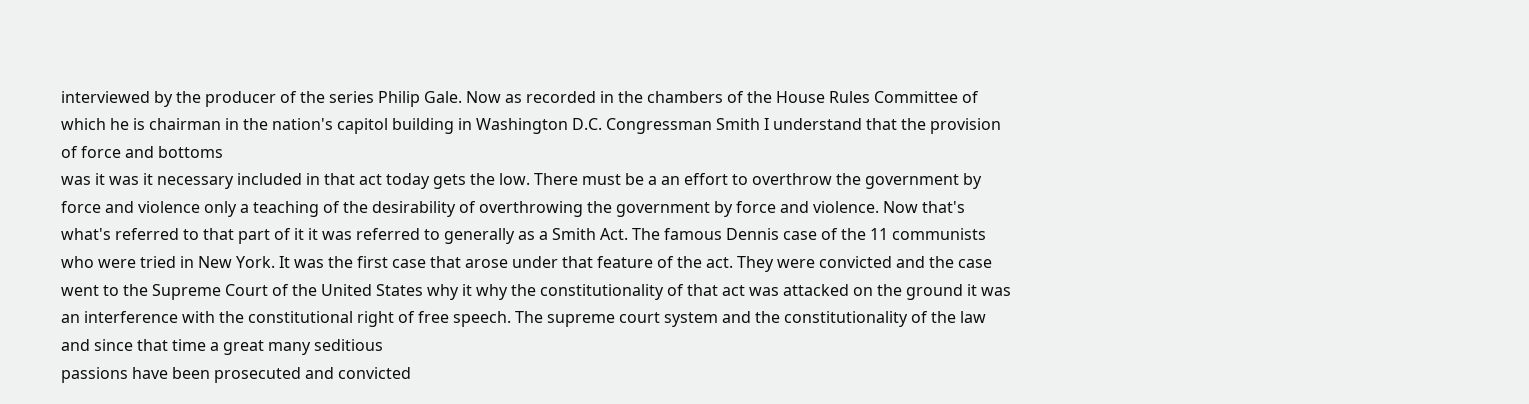interviewed by the producer of the series Philip Gale. Now as recorded in the chambers of the House Rules Committee of which he is chairman in the nation's capitol building in Washington D.C. Congressman Smith I understand that the provision of force and bottoms
was it was it necessary included in that act today gets the low. There must be a an effort to overthrow the government by force and violence only a teaching of the desirability of overthrowing the government by force and violence. Now that's what's referred to that part of it it was referred to generally as a Smith Act. The famous Dennis case of the 11 communists who were tried in New York. It was the first case that arose under that feature of the act. They were convicted and the case went to the Supreme Court of the United States why it why the constitutionality of that act was attacked on the ground it was an interference with the constitutional right of free speech. The supreme court system and the constitutionality of the law and since that time a great many seditious
passions have been prosecuted and convicted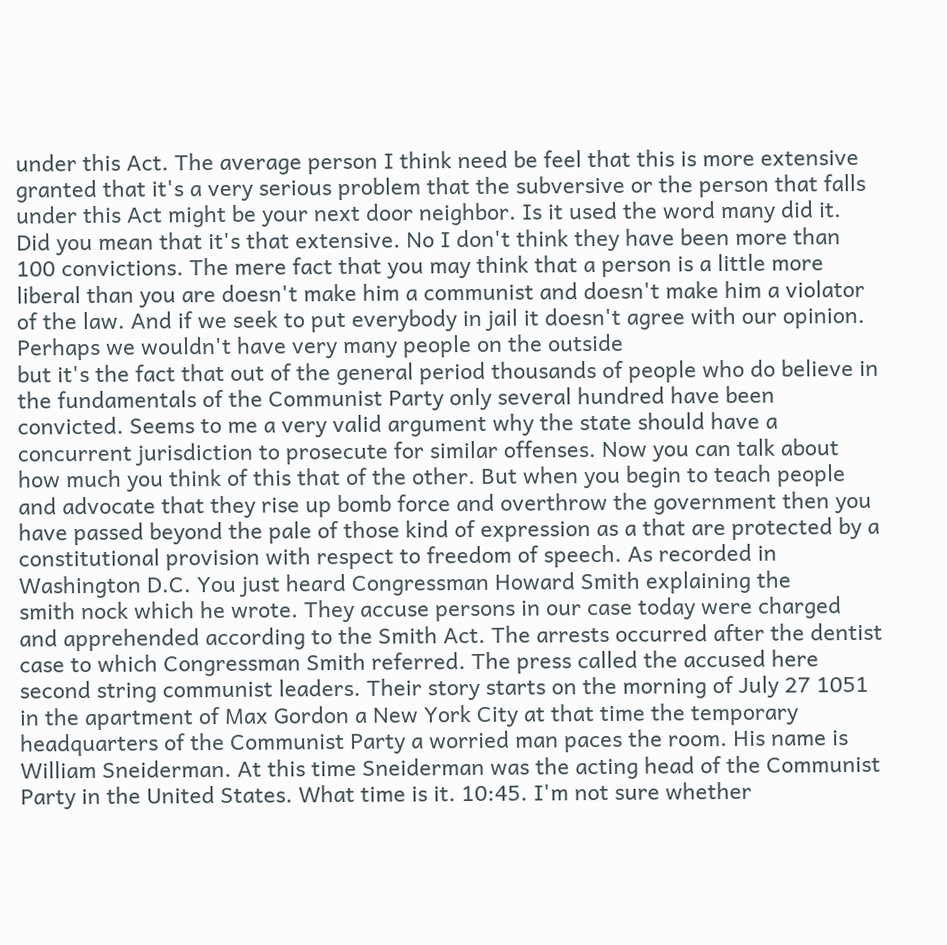under this Act. The average person I think need be feel that this is more extensive granted that it's a very serious problem that the subversive or the person that falls under this Act might be your next door neighbor. Is it used the word many did it. Did you mean that it's that extensive. No I don't think they have been more than 100 convictions. The mere fact that you may think that a person is a little more liberal than you are doesn't make him a communist and doesn't make him a violator of the law. And if we seek to put everybody in jail it doesn't agree with our opinion. Perhaps we wouldn't have very many people on the outside
but it's the fact that out of the general period thousands of people who do believe in the fundamentals of the Communist Party only several hundred have been convicted. Seems to me a very valid argument why the state should have a concurrent jurisdiction to prosecute for similar offenses. Now you can talk about how much you think of this that of the other. But when you begin to teach people and advocate that they rise up bomb force and overthrow the government then you have passed beyond the pale of those kind of expression as a that are protected by a constitutional provision with respect to freedom of speech. As recorded in Washington D.C. You just heard Congressman Howard Smith explaining the
smith nock which he wrote. They accuse persons in our case today were charged and apprehended according to the Smith Act. The arrests occurred after the dentist case to which Congressman Smith referred. The press called the accused here second string communist leaders. Their story starts on the morning of July 27 1051 in the apartment of Max Gordon a New York City at that time the temporary headquarters of the Communist Party a worried man paces the room. His name is William Sneiderman. At this time Sneiderman was the acting head of the Communist Party in the United States. What time is it. 10:45. I'm not sure whether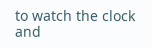to watch the clock and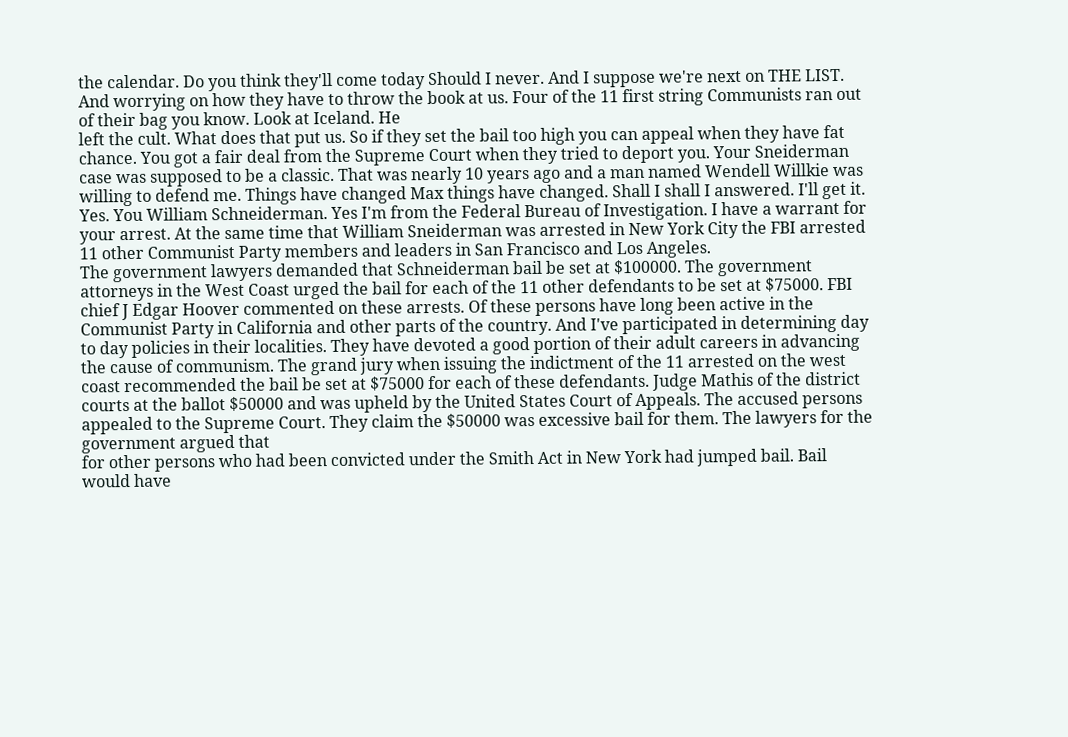the calendar. Do you think they'll come today Should I never. And I suppose we're next on THE LIST. And worrying on how they have to throw the book at us. Four of the 11 first string Communists ran out of their bag you know. Look at Iceland. He
left the cult. What does that put us. So if they set the bail too high you can appeal when they have fat chance. You got a fair deal from the Supreme Court when they tried to deport you. Your Sneiderman case was supposed to be a classic. That was nearly 10 years ago and a man named Wendell Willkie was willing to defend me. Things have changed Max things have changed. Shall I shall I answered. I'll get it. Yes. You William Schneiderman. Yes I'm from the Federal Bureau of Investigation. I have a warrant for your arrest. At the same time that William Sneiderman was arrested in New York City the FBI arrested 11 other Communist Party members and leaders in San Francisco and Los Angeles.
The government lawyers demanded that Schneiderman bail be set at $100000. The government attorneys in the West Coast urged the bail for each of the 11 other defendants to be set at $75000. FBI chief J Edgar Hoover commented on these arrests. Of these persons have long been active in the Communist Party in California and other parts of the country. And I've participated in determining day to day policies in their localities. They have devoted a good portion of their adult careers in advancing the cause of communism. The grand jury when issuing the indictment of the 11 arrested on the west coast recommended the bail be set at $75000 for each of these defendants. Judge Mathis of the district courts at the ballot $50000 and was upheld by the United States Court of Appeals. The accused persons appealed to the Supreme Court. They claim the $50000 was excessive bail for them. The lawyers for the government argued that
for other persons who had been convicted under the Smith Act in New York had jumped bail. Bail would have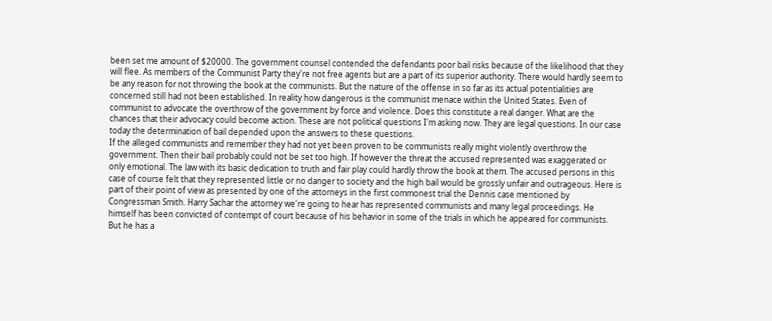been set me amount of $20000. The government counsel contended the defendants poor bail risks because of the likelihood that they will flee. As members of the Communist Party they're not free agents but are a part of its superior authority. There would hardly seem to be any reason for not throwing the book at the communists. But the nature of the offense in so far as its actual potentialities are concerned still had not been established. In reality how dangerous is the communist menace within the United States. Even of communist to advocate the overthrow of the government by force and violence. Does this constitute a real danger. What are the chances that their advocacy could become action. These are not political questions I'm asking now. They are legal questions. In our case today the determination of bail depended upon the answers to these questions.
If the alleged communists and remember they had not yet been proven to be communists really might violently overthrow the government. Then their bail probably could not be set too high. If however the threat the accused represented was exaggerated or only emotional. The law with its basic dedication to truth and fair play could hardly throw the book at them. The accused persons in this case of course felt that they represented little or no danger to society and the high bail would be grossly unfair and outrageous. Here is part of their point of view as presented by one of the attorneys in the first commonest trial the Dennis case mentioned by Congressman Smith. Harry Sachar the attorney we're going to hear has represented communists and many legal proceedings. He himself has been convicted of contempt of court because of his behavior in some of the trials in which he appeared for communists. But he has a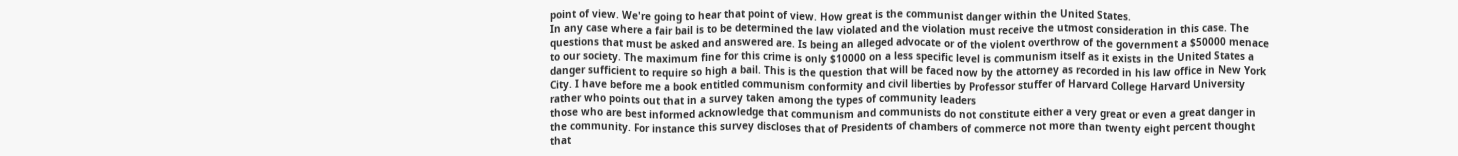point of view. We're going to hear that point of view. How great is the communist danger within the United States.
In any case where a fair bail is to be determined the law violated and the violation must receive the utmost consideration in this case. The questions that must be asked and answered are. Is being an alleged advocate or of the violent overthrow of the government a $50000 menace to our society. The maximum fine for this crime is only $10000 on a less specific level is communism itself as it exists in the United States a danger sufficient to require so high a bail. This is the question that will be faced now by the attorney as recorded in his law office in New York City. I have before me a book entitled communism conformity and civil liberties by Professor stuffer of Harvard College Harvard University rather who points out that in a survey taken among the types of community leaders
those who are best informed acknowledge that communism and communists do not constitute either a very great or even a great danger in the community. For instance this survey discloses that of Presidents of chambers of commerce not more than twenty eight percent thought that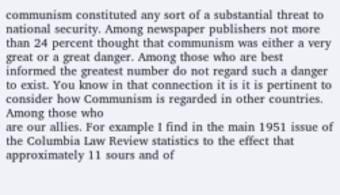communism constituted any sort of a substantial threat to national security. Among newspaper publishers not more than 24 percent thought that communism was either a very great or a great danger. Among those who are best informed the greatest number do not regard such a danger to exist. You know in that connection it is it is pertinent to consider how Communism is regarded in other countries. Among those who
are our allies. For example I find in the main 1951 issue of the Columbia Law Review statistics to the effect that approximately 11 sours and of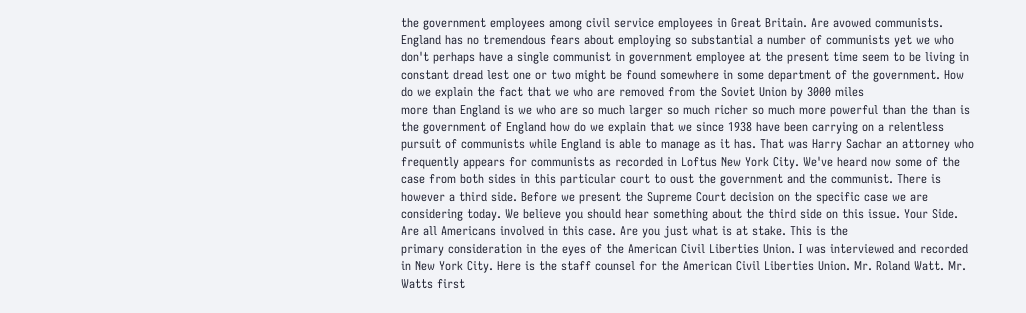the government employees among civil service employees in Great Britain. Are avowed communists. England has no tremendous fears about employing so substantial a number of communists yet we who don't perhaps have a single communist in government employee at the present time seem to be living in constant dread lest one or two might be found somewhere in some department of the government. How do we explain the fact that we who are removed from the Soviet Union by 3000 miles
more than England is we who are so much larger so much richer so much more powerful than the than is the government of England how do we explain that we since 1938 have been carrying on a relentless pursuit of communists while England is able to manage as it has. That was Harry Sachar an attorney who frequently appears for communists as recorded in Loftus New York City. We've heard now some of the case from both sides in this particular court to oust the government and the communist. There is however a third side. Before we present the Supreme Court decision on the specific case we are considering today. We believe you should hear something about the third side on this issue. Your Side. Are all Americans involved in this case. Are you just what is at stake. This is the
primary consideration in the eyes of the American Civil Liberties Union. I was interviewed and recorded in New York City. Here is the staff counsel for the American Civil Liberties Union. Mr. Roland Watt. Mr. Watts first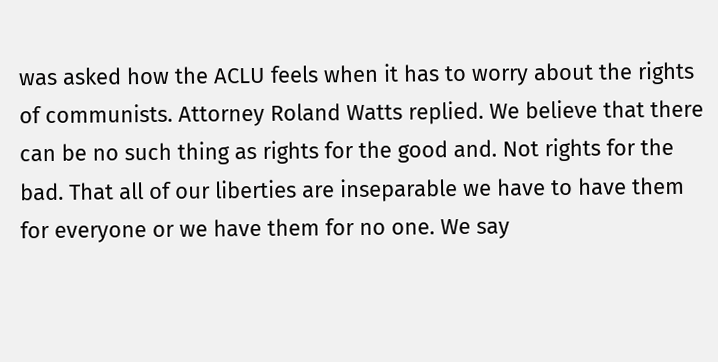was asked how the ACLU feels when it has to worry about the rights of communists. Attorney Roland Watts replied. We believe that there can be no such thing as rights for the good and. Not rights for the bad. That all of our liberties are inseparable we have to have them for everyone or we have them for no one. We say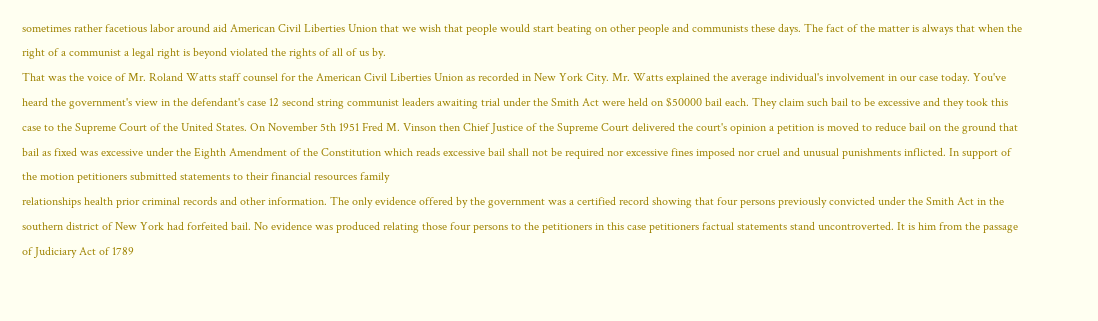sometimes rather facetious labor around aid American Civil Liberties Union that we wish that people would start beating on other people and communists these days. The fact of the matter is always that when the right of a communist a legal right is beyond violated the rights of all of us by.
That was the voice of Mr. Roland Watts staff counsel for the American Civil Liberties Union as recorded in New York City. Mr. Watts explained the average individual's involvement in our case today. You've heard the government's view in the defendant's case 12 second string communist leaders awaiting trial under the Smith Act were held on $50000 bail each. They claim such bail to be excessive and they took this case to the Supreme Court of the United States. On November 5th 1951 Fred M. Vinson then Chief Justice of the Supreme Court delivered the court's opinion a petition is moved to reduce bail on the ground that bail as fixed was excessive under the Eighth Amendment of the Constitution which reads excessive bail shall not be required nor excessive fines imposed nor cruel and unusual punishments inflicted. In support of the motion petitioners submitted statements to their financial resources family
relationships health prior criminal records and other information. The only evidence offered by the government was a certified record showing that four persons previously convicted under the Smith Act in the southern district of New York had forfeited bail. No evidence was produced relating those four persons to the petitioners in this case petitioners factual statements stand uncontroverted. It is him from the passage of Judiciary Act of 1789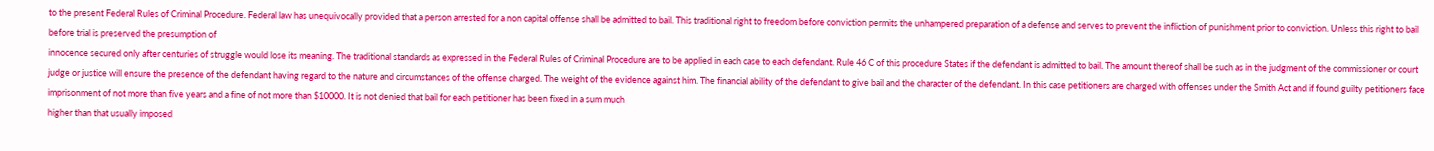to the present Federal Rules of Criminal Procedure. Federal law has unequivocally provided that a person arrested for a non capital offense shall be admitted to bail. This traditional right to freedom before conviction permits the unhampered preparation of a defense and serves to prevent the infliction of punishment prior to conviction. Unless this right to bail before trial is preserved the presumption of
innocence secured only after centuries of struggle would lose its meaning. The traditional standards as expressed in the Federal Rules of Criminal Procedure are to be applied in each case to each defendant. Rule 46 C of this procedure States if the defendant is admitted to bail. The amount thereof shall be such as in the judgment of the commissioner or court judge or justice will ensure the presence of the defendant having regard to the nature and circumstances of the offense charged. The weight of the evidence against him. The financial ability of the defendant to give bail and the character of the defendant. In this case petitioners are charged with offenses under the Smith Act and if found guilty petitioners face imprisonment of not more than five years and a fine of not more than $10000. It is not denied that bail for each petitioner has been fixed in a sum much
higher than that usually imposed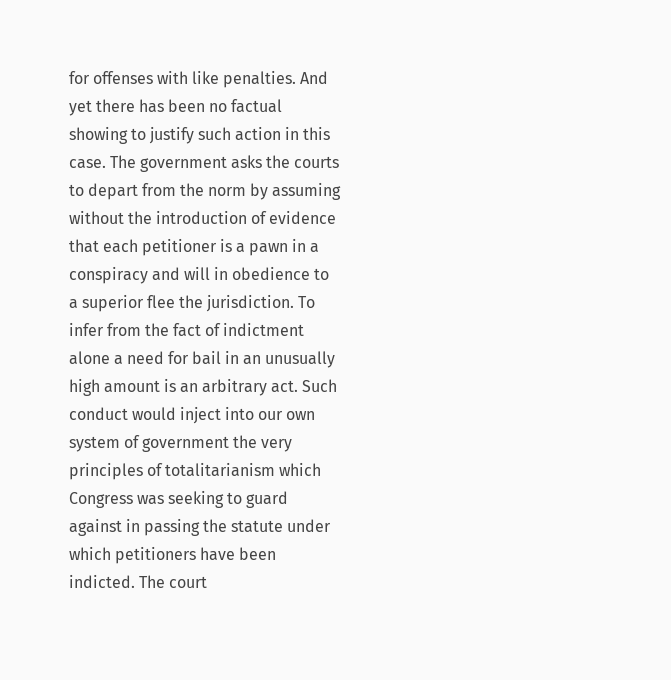for offenses with like penalties. And yet there has been no factual showing to justify such action in this case. The government asks the courts to depart from the norm by assuming without the introduction of evidence that each petitioner is a pawn in a conspiracy and will in obedience to a superior flee the jurisdiction. To infer from the fact of indictment alone a need for bail in an unusually high amount is an arbitrary act. Such conduct would inject into our own system of government the very principles of totalitarianism which Congress was seeking to guard against in passing the statute under which petitioners have been indicted. The court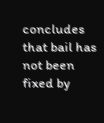concludes that bail has not been fixed by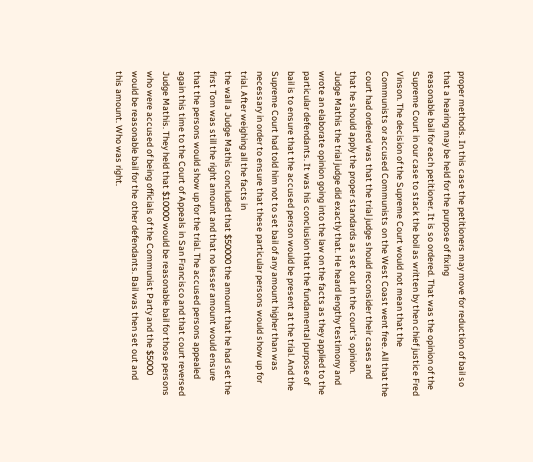proper methods. In this case the petitioners may move for reduction of bail so that a hearing may be held for the purpose of fixing
reasonable bail for each petitioner. It is so ordered. That was the opinion of the Supreme Court in our case to stack the boil as written by then chief justice Fred Vinson. The decision of the Supreme Court would not mean that the Communists or accused Communists on the West Coast went free. All that the court had ordered was that the trial judge should reconsider their cases and that he should apply the proper standards as set out in the court's opinion. Judge Mathis the trial judge did exactly that. He heard lengthy testimony and wrote an elaborate opinion going into the law on the facts as they applied to the particular defendants. It was his conclusion that the fundamental purpose of bail is to ensure that the accused person would be present at the trial. And the Supreme Court had told him not to set bail of any amount higher than was necessary in order to ensure that these particular persons would show up for trial. After weighing all the facts in
the wall a Judge Mathis concluded that $50000 the amount that he had set the first Tom was still the right amount and that no lesser amount would ensure that the persons would show up for the trial. The accused persons appealed again this time to the Court of Appeals in San Francisco and that court reversed Judge Mathis. They held that $10000 would be reasonable bail for those persons who were accused of being officials of the Communist Party and the $5000 would be reasonable bail for the other defendants. Bail was then set out and this amount. Who was right.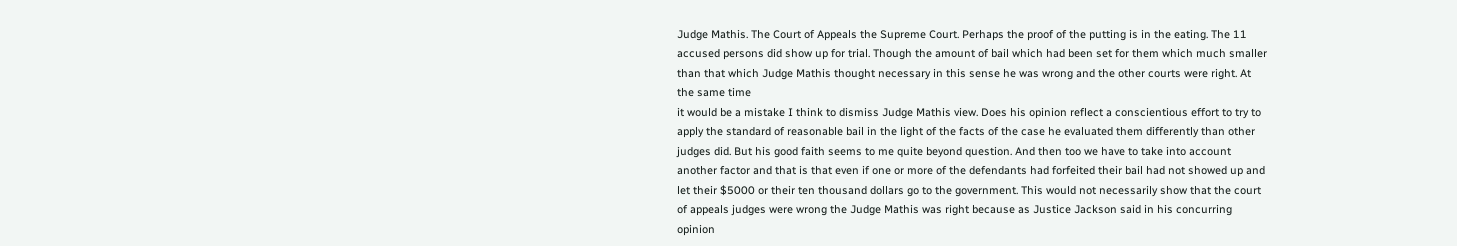Judge Mathis. The Court of Appeals the Supreme Court. Perhaps the proof of the putting is in the eating. The 11 accused persons did show up for trial. Though the amount of bail which had been set for them which much smaller than that which Judge Mathis thought necessary in this sense he was wrong and the other courts were right. At the same time
it would be a mistake I think to dismiss Judge Mathis view. Does his opinion reflect a conscientious effort to try to apply the standard of reasonable bail in the light of the facts of the case he evaluated them differently than other judges did. But his good faith seems to me quite beyond question. And then too we have to take into account another factor and that is that even if one or more of the defendants had forfeited their bail had not showed up and let their $5000 or their ten thousand dollars go to the government. This would not necessarily show that the court of appeals judges were wrong the Judge Mathis was right because as Justice Jackson said in his concurring opinion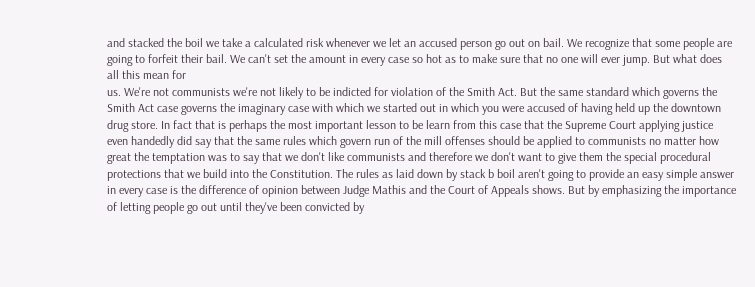and stacked the boil we take a calculated risk whenever we let an accused person go out on bail. We recognize that some people are going to forfeit their bail. We can't set the amount in every case so hot as to make sure that no one will ever jump. But what does all this mean for
us. We're not communists we're not likely to be indicted for violation of the Smith Act. But the same standard which governs the Smith Act case governs the imaginary case with which we started out in which you were accused of having held up the downtown drug store. In fact that is perhaps the most important lesson to be learn from this case that the Supreme Court applying justice even handedly did say that the same rules which govern run of the mill offenses should be applied to communists no matter how great the temptation was to say that we don't like communists and therefore we don't want to give them the special procedural protections that we build into the Constitution. The rules as laid down by stack b boil aren't going to provide an easy simple answer in every case is the difference of opinion between Judge Mathis and the Court of Appeals shows. But by emphasizing the importance of letting people go out until they've been convicted by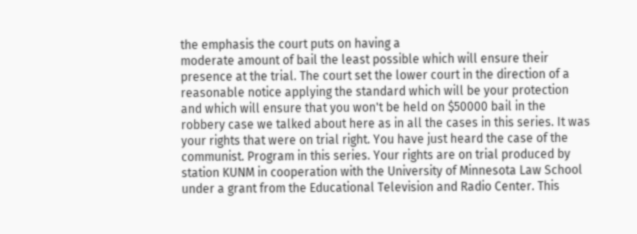the emphasis the court puts on having a
moderate amount of bail the least possible which will ensure their presence at the trial. The court set the lower court in the direction of a reasonable notice applying the standard which will be your protection and which will ensure that you won't be held on $50000 bail in the robbery case we talked about here as in all the cases in this series. It was your rights that were on trial right. You have just heard the case of the communist. Program in this series. Your rights are on trial produced by station KUNM in cooperation with the University of Minnesota Law School under a grant from the Educational Television and Radio Center. This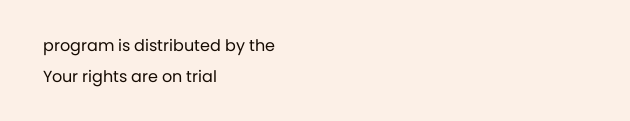program is distributed by the
Your rights are on trial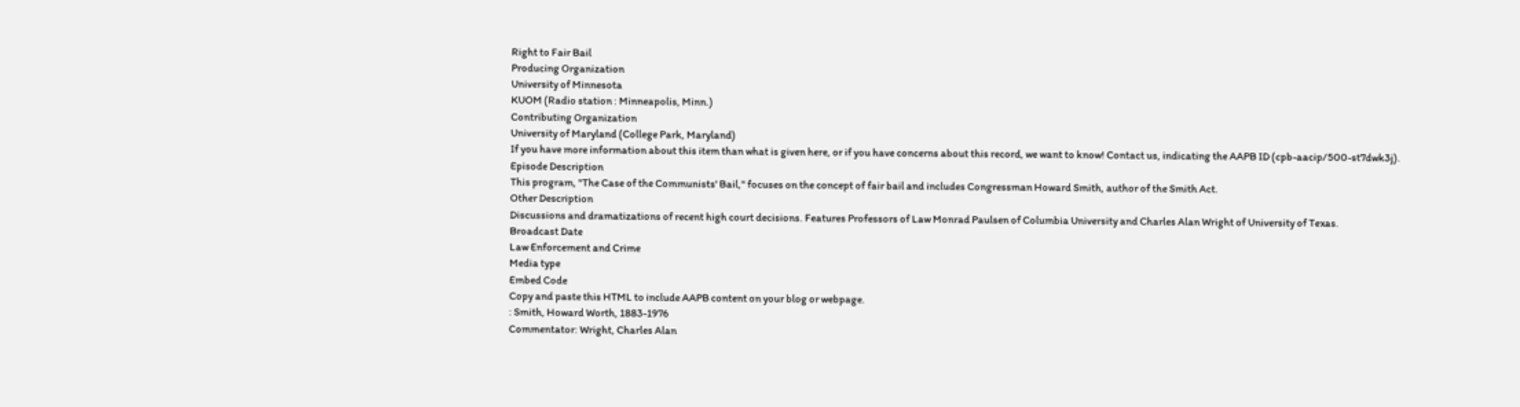Right to Fair Bail
Producing Organization
University of Minnesota
KUOM (Radio station : Minneapolis, Minn.)
Contributing Organization
University of Maryland (College Park, Maryland)
If you have more information about this item than what is given here, or if you have concerns about this record, we want to know! Contact us, indicating the AAPB ID (cpb-aacip/500-st7dwk3j).
Episode Description
This program, "The Case of the Communists' Bail," focuses on the concept of fair bail and includes Congressman Howard Smith, author of the Smith Act.
Other Description
Discussions and dramatizations of recent high court decisions. Features Professors of Law Monrad Paulsen of Columbia University and Charles Alan Wright of University of Texas.
Broadcast Date
Law Enforcement and Crime
Media type
Embed Code
Copy and paste this HTML to include AAPB content on your blog or webpage.
: Smith, Howard Worth, 1883-1976
Commentator: Wright, Charles Alan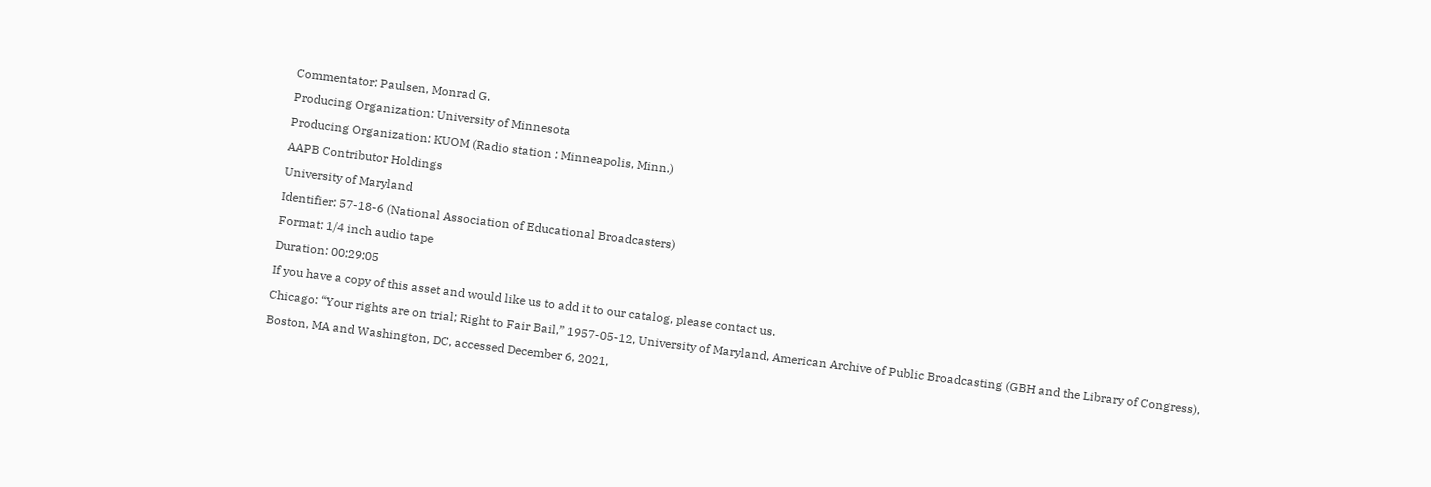Commentator: Paulsen, Monrad G.
Producing Organization: University of Minnesota
Producing Organization: KUOM (Radio station : Minneapolis, Minn.)
AAPB Contributor Holdings
University of Maryland
Identifier: 57-18-6 (National Association of Educational Broadcasters)
Format: 1/4 inch audio tape
Duration: 00:29:05
If you have a copy of this asset and would like us to add it to our catalog, please contact us.
Chicago: “Your rights are on trial; Right to Fair Bail,” 1957-05-12, University of Maryland, American Archive of Public Broadcasting (GBH and the Library of Congress), Boston, MA and Washington, DC, accessed December 6, 2021,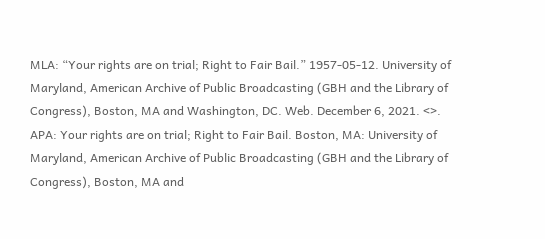MLA: “Your rights are on trial; Right to Fair Bail.” 1957-05-12. University of Maryland, American Archive of Public Broadcasting (GBH and the Library of Congress), Boston, MA and Washington, DC. Web. December 6, 2021. <>.
APA: Your rights are on trial; Right to Fair Bail. Boston, MA: University of Maryland, American Archive of Public Broadcasting (GBH and the Library of Congress), Boston, MA and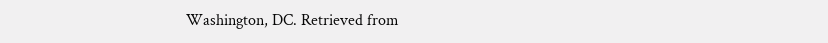Washington, DC. Retrieved from